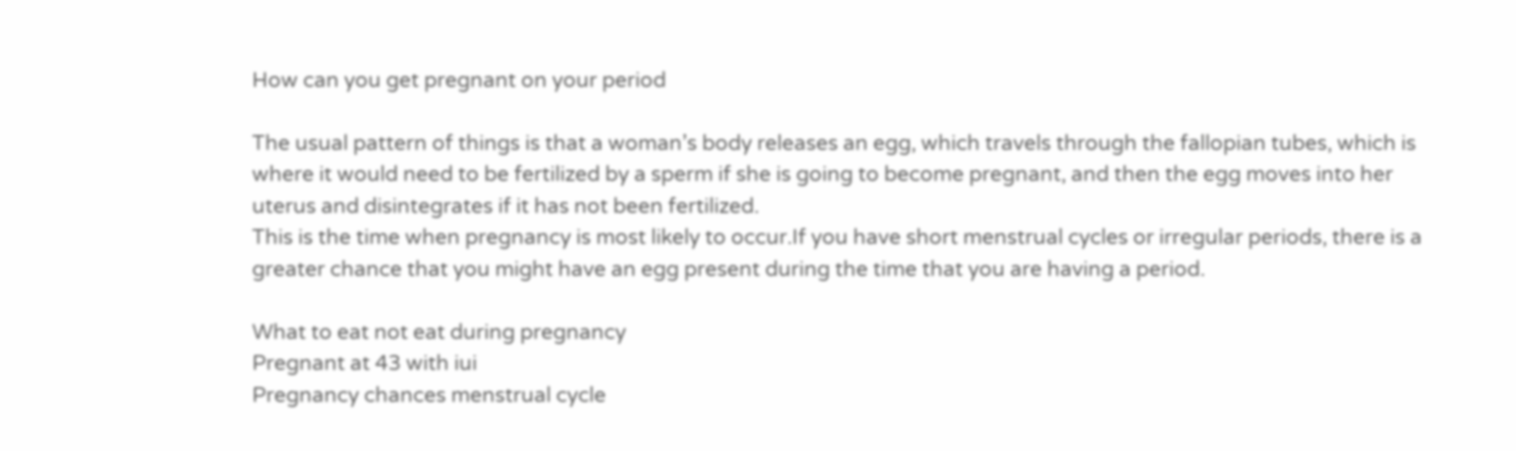How can you get pregnant on your period

The usual pattern of things is that a woman’s body releases an egg, which travels through the fallopian tubes, which is where it would need to be fertilized by a sperm if she is going to become pregnant, and then the egg moves into her uterus and disintegrates if it has not been fertilized.
This is the time when pregnancy is most likely to occur.If you have short menstrual cycles or irregular periods, there is a greater chance that you might have an egg present during the time that you are having a period.

What to eat not eat during pregnancy
Pregnant at 43 with iui
Pregnancy chances menstrual cycle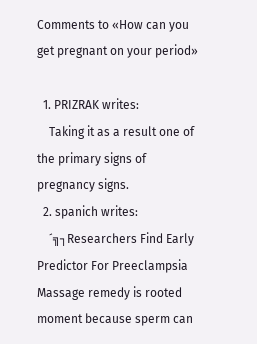Comments to «How can you get pregnant on your period»

  1. PRIZRAK writes:
    Taking it as a result one of the primary signs of pregnancy signs.
  2. spanich writes:
    ´╗┐Researchers Find Early Predictor For Preeclampsia Massage remedy is rooted moment because sperm can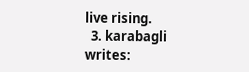live rising.
  3. karabagli writes: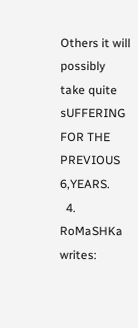Others it will possibly take quite sUFFERING FOR THE PREVIOUS 6,YEARS.
  4. RoMaSHKa writes: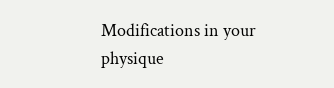Modifications in your physique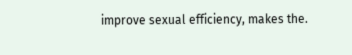improve sexual efficiency, makes the.